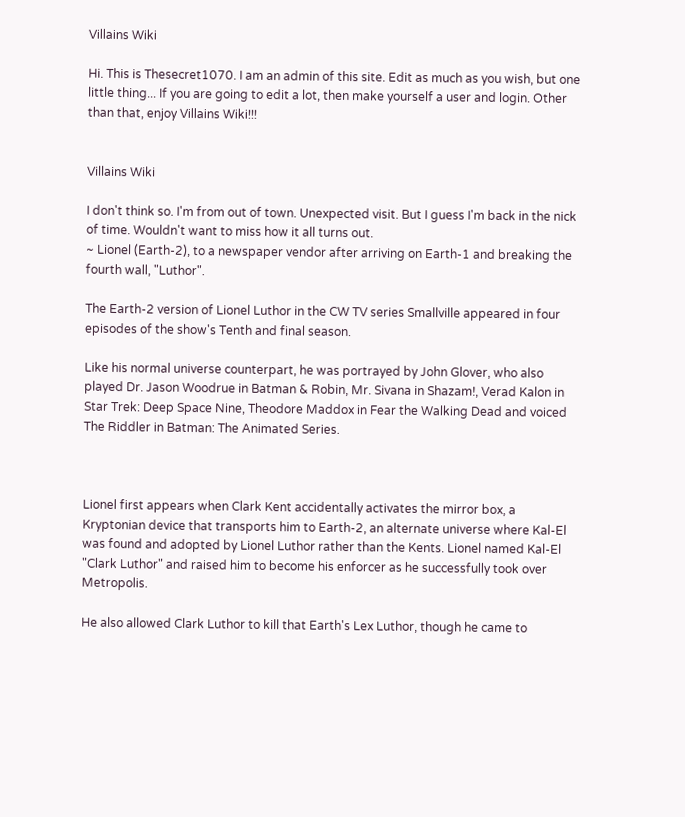Villains Wiki

Hi. This is Thesecret1070. I am an admin of this site. Edit as much as you wish, but one little thing... If you are going to edit a lot, then make yourself a user and login. Other than that, enjoy Villains Wiki!!!


Villains Wiki

I don't think so. I'm from out of town. Unexpected visit. But I guess I'm back in the nick of time. Wouldn't want to miss how it all turns out.
~ Lionel (Earth-2), to a newspaper vendor after arriving on Earth-1 and breaking the fourth wall, "Luthor".

The Earth-2 version of Lionel Luthor in the CW TV series Smallville appeared in four episodes of the show's Tenth and final season.

Like his normal universe counterpart, he was portrayed by John Glover, who also played Dr. Jason Woodrue in Batman & Robin, Mr. Sivana in Shazam!, Verad Kalon in Star Trek: Deep Space Nine, Theodore Maddox in Fear the Walking Dead and voiced The Riddler in Batman: The Animated Series.



Lionel first appears when Clark Kent accidentally activates the mirror box, a Kryptonian device that transports him to Earth-2, an alternate universe where Kal-El was found and adopted by Lionel Luthor rather than the Kents. Lionel named Kal-El "Clark Luthor" and raised him to become his enforcer as he successfully took over Metropolis.

He also allowed Clark Luthor to kill that Earth's Lex Luthor, though he came to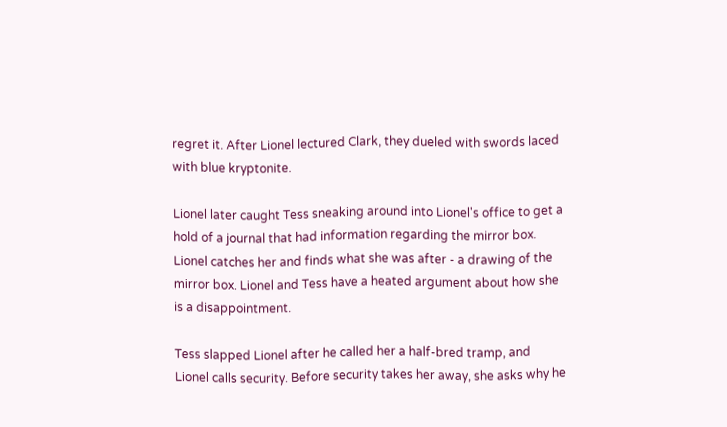regret it. After Lionel lectured Clark, they dueled with swords laced with blue kryptonite.

Lionel later caught Tess sneaking around into Lionel's office to get a hold of a journal that had information regarding the mirror box. Lionel catches her and finds what she was after - a drawing of the mirror box. Lionel and Tess have a heated argument about how she is a disappointment.

Tess slapped Lionel after he called her a half-bred tramp, and Lionel calls security. Before security takes her away, she asks why he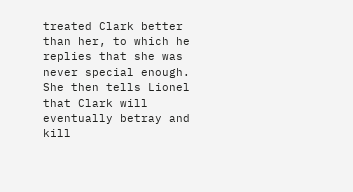treated Clark better than her, to which he replies that she was never special enough. She then tells Lionel that Clark will eventually betray and kill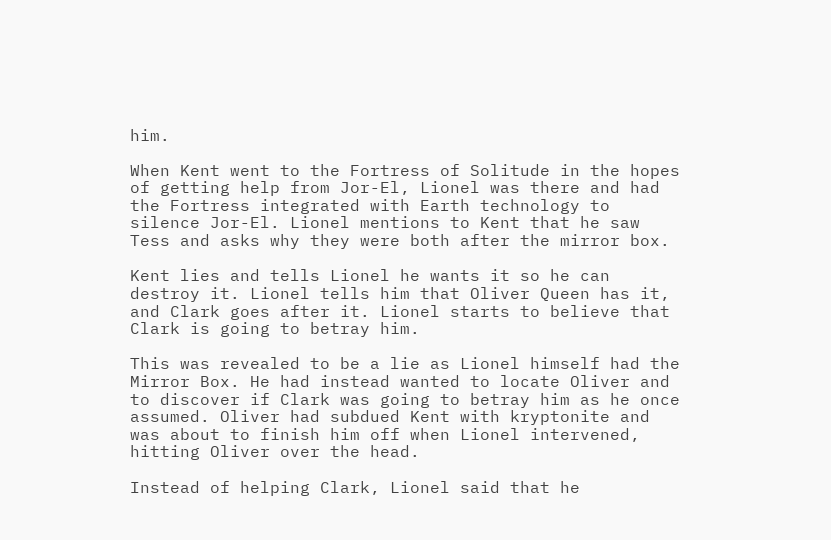him.

When Kent went to the Fortress of Solitude in the hopes of getting help from Jor-El, Lionel was there and had the Fortress integrated with Earth technology to silence Jor-El. Lionel mentions to Kent that he saw Tess and asks why they were both after the mirror box.

Kent lies and tells Lionel he wants it so he can destroy it. Lionel tells him that Oliver Queen has it, and Clark goes after it. Lionel starts to believe that Clark is going to betray him.

This was revealed to be a lie as Lionel himself had the Mirror Box. He had instead wanted to locate Oliver and to discover if Clark was going to betray him as he once assumed. Oliver had subdued Kent with kryptonite and was about to finish him off when Lionel intervened, hitting Oliver over the head.

Instead of helping Clark, Lionel said that he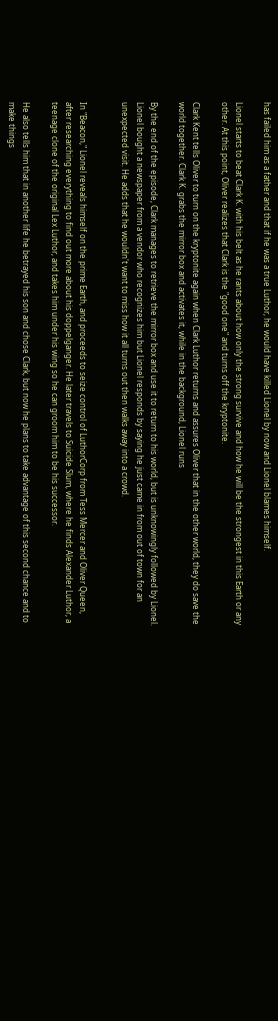has failed him as a father and that if he was a true Luthor, he would have killed Lionel by now and Lionel blames himself.

Lionel starts to beat Clark K. with his belt as he rants about how only the strong survive and how he will be the strongest in this Earth or any other. At this point, Oliver realizes that Clark is the "good one" and turns off the kryptonite.

Clark Kent tells Oliver to turn on the kryptonite again when Clark Luthor returns and assures Oliver that in the other world, they do save the world together. Clark K. grabs the mirror box and activates it, while in the background, Lionel runs

By the end of the episode, Clark manages to retrieve the mirror box and use it to return to his world, but is unknowingly followed by Lionel. Lionel bought a newspaper from a vendor who recognizes him but Lionel responds by saying he just came in from out of town for an unexpected visit. He adds that he wouldn't want to miss how it all turns out then walks away into a crowd.


In "Beacon," Lionel reveals himself on the prime Earth, and proceeds to seize control of LuthorCorp from Tess Mercer and Oliver Queen, after researching everything to find out more about his doppelganger. He later travels to Suicide Slum, where he finds Alexander Luthor, a teenage clone of the original Lex Luthor, and takes him under his wing so he can groom him to be his successor.

He also tells him that in another life he betrayed his son and chose Clark, but now he plans to take advantage of this second chance and to make things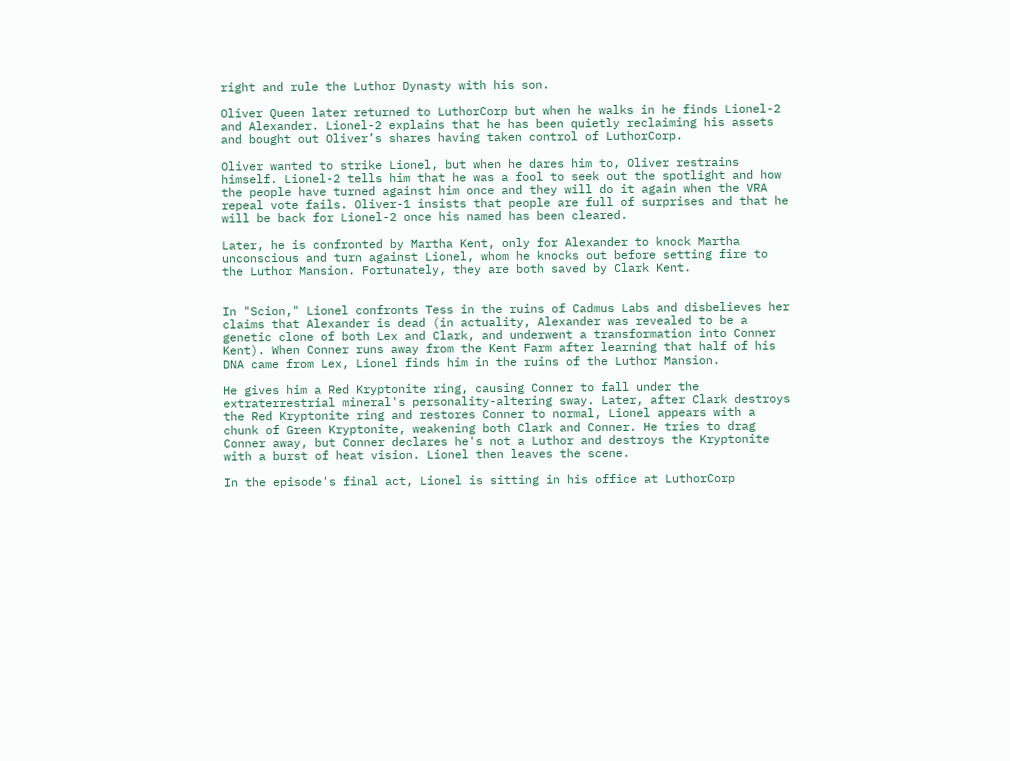right and rule the Luthor Dynasty with his son.

Oliver Queen later returned to LuthorCorp but when he walks in he finds Lionel-2 and Alexander. Lionel-2 explains that he has been quietly reclaiming his assets and bought out Oliver’s shares having taken control of LuthorCorp.

Oliver wanted to strike Lionel, but when he dares him to, Oliver restrains himself. Lionel-2 tells him that he was a fool to seek out the spotlight and how the people have turned against him once and they will do it again when the VRA repeal vote fails. Oliver-1 insists that people are full of surprises and that he will be back for Lionel-2 once his named has been cleared.

Later, he is confronted by Martha Kent, only for Alexander to knock Martha unconscious and turn against Lionel, whom he knocks out before setting fire to the Luthor Mansion. Fortunately, they are both saved by Clark Kent.


In "Scion," Lionel confronts Tess in the ruins of Cadmus Labs and disbelieves her claims that Alexander is dead (in actuality, Alexander was revealed to be a genetic clone of both Lex and Clark, and underwent a transformation into Conner Kent). When Conner runs away from the Kent Farm after learning that half of his DNA came from Lex, Lionel finds him in the ruins of the Luthor Mansion.

He gives him a Red Kryptonite ring, causing Conner to fall under the extraterrestrial mineral's personality-altering sway. Later, after Clark destroys the Red Kryptonite ring and restores Conner to normal, Lionel appears with a chunk of Green Kryptonite, weakening both Clark and Conner. He tries to drag Conner away, but Conner declares he's not a Luthor and destroys the Kryptonite with a burst of heat vision. Lionel then leaves the scene.

In the episode's final act, Lionel is sitting in his office at LuthorCorp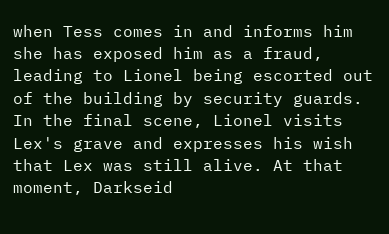when Tess comes in and informs him she has exposed him as a fraud, leading to Lionel being escorted out of the building by security guards. In the final scene, Lionel visits Lex's grave and expresses his wish that Lex was still alive. At that moment, Darkseid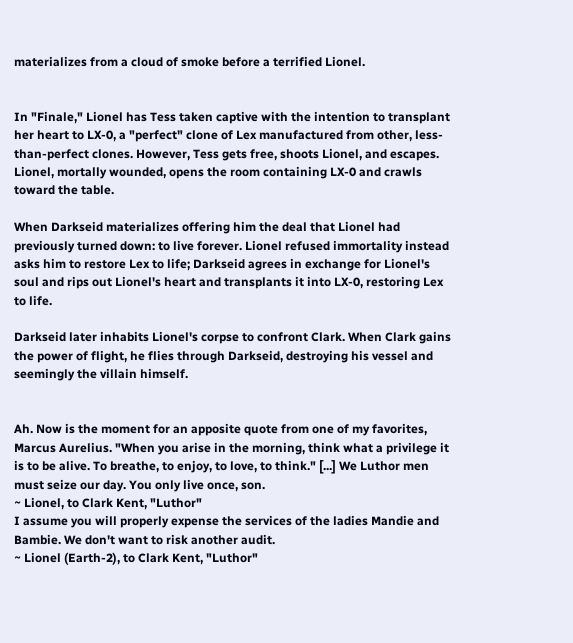materializes from a cloud of smoke before a terrified Lionel.


In "Finale," Lionel has Tess taken captive with the intention to transplant her heart to LX-0, a "perfect" clone of Lex manufactured from other, less-than-perfect clones. However, Tess gets free, shoots Lionel, and escapes. Lionel, mortally wounded, opens the room containing LX-0 and crawls toward the table.

When Darkseid materializes offering him the deal that Lionel had previously turned down: to live forever. Lionel refused immortality instead asks him to restore Lex to life; Darkseid agrees in exchange for Lionel's soul and rips out Lionel's heart and transplants it into LX-0, restoring Lex to life.

Darkseid later inhabits Lionel's corpse to confront Clark. When Clark gains the power of flight, he flies through Darkseid, destroying his vessel and seemingly the villain himself.


Ah. Now is the moment for an apposite quote from one of my favorites, Marcus Aurelius. "When you arise in the morning, think what a privilege it is to be alive. To breathe, to enjoy, to love, to think." [...] We Luthor men must seize our day. You only live once, son.
~ Lionel, to Clark Kent, "Luthor"
I assume you will properly expense the services of the ladies Mandie and Bambie. We don't want to risk another audit.
~ Lionel (Earth-2), to Clark Kent, "Luthor"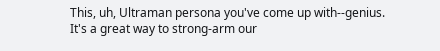This, uh, Ultraman persona you've come up with--genius. It's a great way to strong-arm our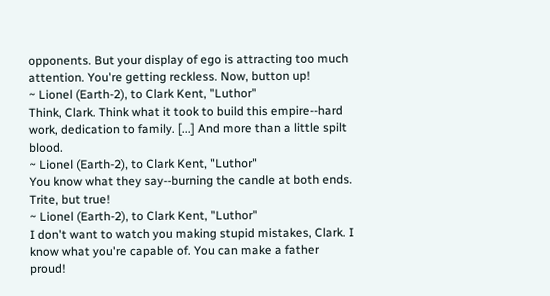opponents. But your display of ego is attracting too much attention. You're getting reckless. Now, button up!
~ Lionel (Earth-2), to Clark Kent, "Luthor"
Think, Clark. Think what it took to build this empire--hard work, dedication to family. [...] And more than a little spilt blood.
~ Lionel (Earth-2), to Clark Kent, "Luthor"
You know what they say--burning the candle at both ends. Trite, but true!
~ Lionel (Earth-2), to Clark Kent, "Luthor"
I don't want to watch you making stupid mistakes, Clark. I know what you're capable of. You can make a father proud!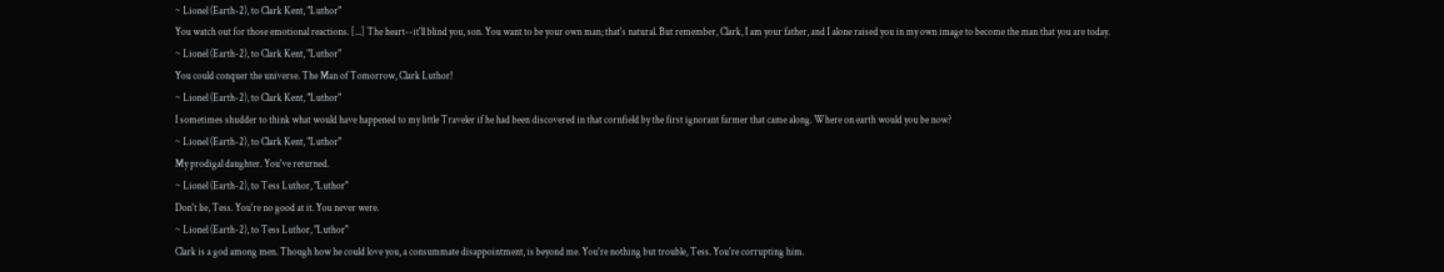~ Lionel (Earth-2), to Clark Kent, "Luthor"
You watch out for those emotional reactions. [...] The heart--it'll blind you, son. You want to be your own man; that's natural. But remember, Clark, I am your father, and I alone raised you in my own image to become the man that you are today.
~ Lionel (Earth-2), to Clark Kent, "Luthor"
You could conquer the universe. The Man of Tomorrow, Clark Luthor!
~ Lionel (Earth-2), to Clark Kent, "Luthor"
I sometimes shudder to think what would have happened to my little Traveler if he had been discovered in that cornfield by the first ignorant farmer that came along. Where on earth would you be now?
~ Lionel (Earth-2), to Clark Kent, "Luthor"
My prodigal daughter. You've returned.
~ Lionel (Earth-2), to Tess Luthor, "Luthor"
Don't lie, Tess. You're no good at it. You never were.
~ Lionel (Earth-2), to Tess Luthor, "Luthor"
Clark is a god among men. Though how he could love you, a consummate disappointment, is beyond me. You're nothing but trouble, Tess. You're corrupting him.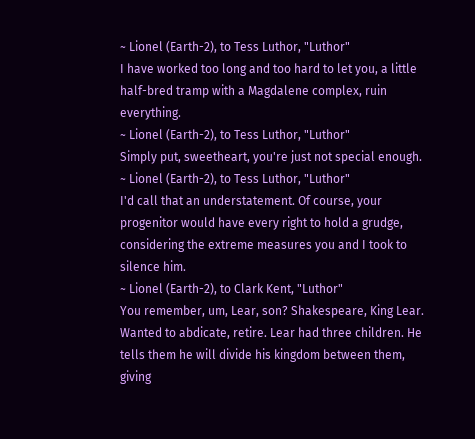~ Lionel (Earth-2), to Tess Luthor, "Luthor"
I have worked too long and too hard to let you, a little half-bred tramp with a Magdalene complex, ruin everything.
~ Lionel (Earth-2), to Tess Luthor, "Luthor"
Simply put, sweetheart, you're just not special enough.
~ Lionel (Earth-2), to Tess Luthor, "Luthor"
I'd call that an understatement. Of course, your progenitor would have every right to hold a grudge, considering the extreme measures you and I took to silence him.
~ Lionel (Earth-2), to Clark Kent, "Luthor"
You remember, um, Lear, son? Shakespeare, King Lear. Wanted to abdicate, retire. Lear had three children. He tells them he will divide his kingdom between them, giving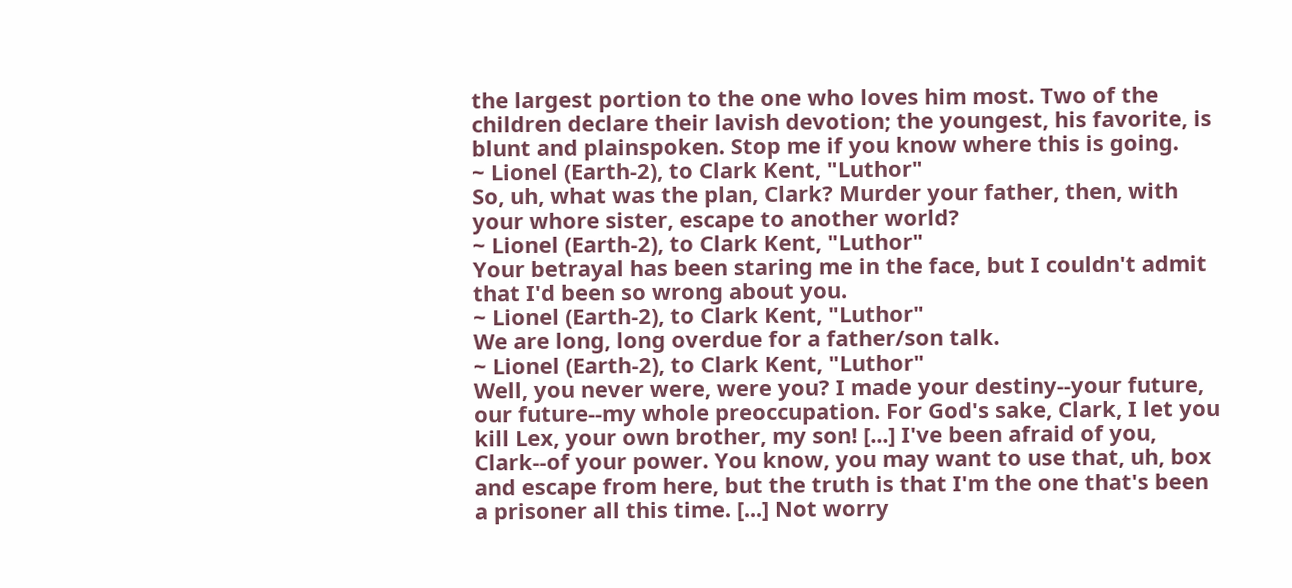the largest portion to the one who loves him most. Two of the children declare their lavish devotion; the youngest, his favorite, is blunt and plainspoken. Stop me if you know where this is going.
~ Lionel (Earth-2), to Clark Kent, "Luthor"
So, uh, what was the plan, Clark? Murder your father, then, with your whore sister, escape to another world?
~ Lionel (Earth-2), to Clark Kent, "Luthor"
Your betrayal has been staring me in the face, but I couldn't admit that I'd been so wrong about you.
~ Lionel (Earth-2), to Clark Kent, "Luthor"
We are long, long overdue for a father/son talk.
~ Lionel (Earth-2), to Clark Kent, "Luthor"
Well, you never were, were you? I made your destiny--your future, our future--my whole preoccupation. For God's sake, Clark, I let you kill Lex, your own brother, my son! [...] I've been afraid of you, Clark--of your power. You know, you may want to use that, uh, box and escape from here, but the truth is that I'm the one that's been a prisoner all this time. [...] Not worry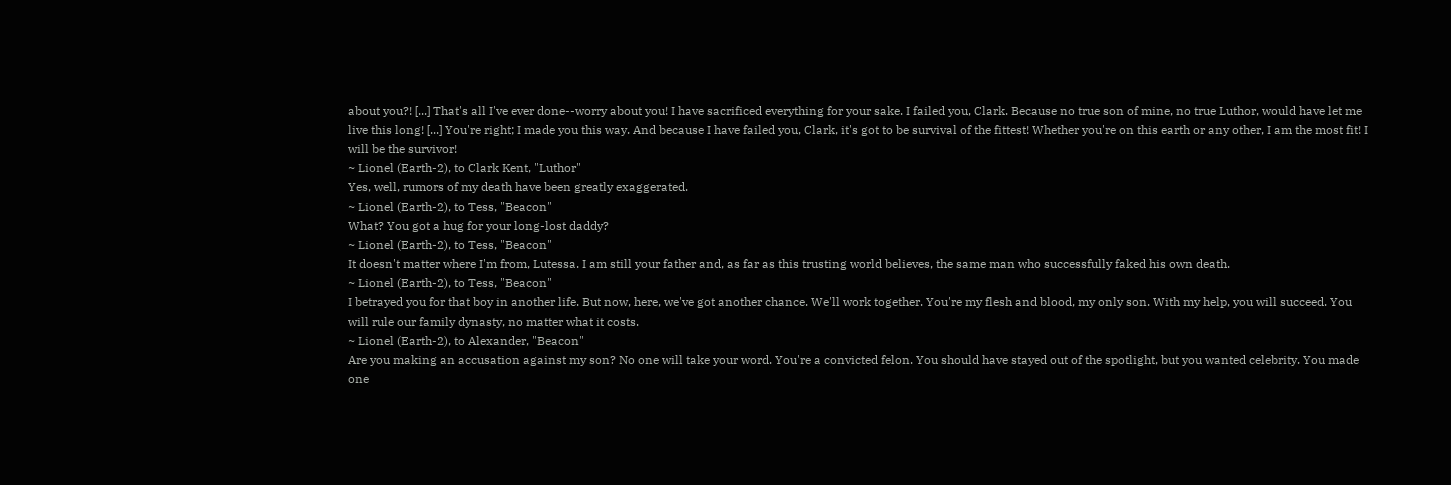about you?! [...] That's all I've ever done--worry about you! I have sacrificed everything for your sake. I failed you, Clark. Because no true son of mine, no true Luthor, would have let me live this long! [...] You're right; I made you this way. And because I have failed you, Clark, it's got to be survival of the fittest! Whether you're on this earth or any other, I am the most fit! I will be the survivor!
~ Lionel (Earth-2), to Clark Kent, "Luthor"
Yes, well, rumors of my death have been greatly exaggerated.
~ Lionel (Earth-2), to Tess, "Beacon"
What? You got a hug for your long-lost daddy?
~ Lionel (Earth-2), to Tess, "Beacon"
It doesn't matter where I'm from, Lutessa. I am still your father and, as far as this trusting world believes, the same man who successfully faked his own death.
~ Lionel (Earth-2), to Tess, "Beacon"
I betrayed you for that boy in another life. But now, here, we've got another chance. We'll work together. You're my flesh and blood, my only son. With my help, you will succeed. You will rule our family dynasty, no matter what it costs.
~ Lionel (Earth-2), to Alexander, "Beacon"
Are you making an accusation against my son? No one will take your word. You're a convicted felon. You should have stayed out of the spotlight, but you wanted celebrity. You made one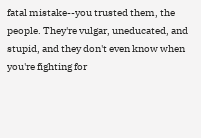fatal mistake--you trusted them, the people. They're vulgar, uneducated, and stupid, and they don't even know when you're fighting for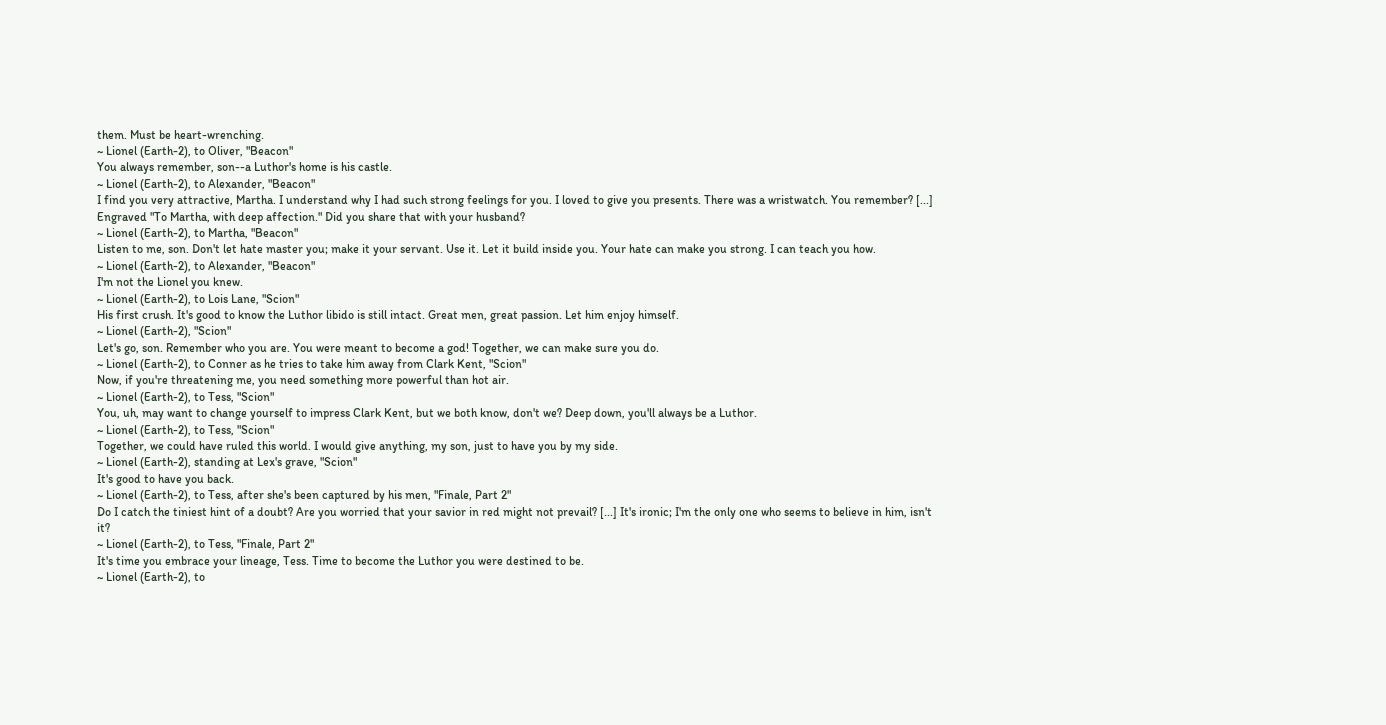them. Must be heart-wrenching.
~ Lionel (Earth-2), to Oliver, "Beacon"
You always remember, son--a Luthor's home is his castle.
~ Lionel (Earth-2), to Alexander, "Beacon"
I find you very attractive, Martha. I understand why I had such strong feelings for you. I loved to give you presents. There was a wristwatch. You remember? [...] Engraved "To Martha, with deep affection." Did you share that with your husband?
~ Lionel (Earth-2), to Martha, "Beacon"
Listen to me, son. Don't let hate master you; make it your servant. Use it. Let it build inside you. Your hate can make you strong. I can teach you how.
~ Lionel (Earth-2), to Alexander, "Beacon"
I'm not the Lionel you knew.
~ Lionel (Earth-2), to Lois Lane, "Scion"
His first crush. It's good to know the Luthor libido is still intact. Great men, great passion. Let him enjoy himself.
~ Lionel (Earth-2), "Scion"
Let's go, son. Remember who you are. You were meant to become a god! Together, we can make sure you do.
~ Lionel (Earth-2), to Conner as he tries to take him away from Clark Kent, "Scion"
Now, if you're threatening me, you need something more powerful than hot air.
~ Lionel (Earth-2), to Tess, "Scion"
You, uh, may want to change yourself to impress Clark Kent, but we both know, don't we? Deep down, you'll always be a Luthor.
~ Lionel (Earth-2), to Tess, "Scion"
Together, we could have ruled this world. I would give anything, my son, just to have you by my side.
~ Lionel (Earth-2), standing at Lex's grave, "Scion"
It's good to have you back.
~ Lionel (Earth-2), to Tess, after she's been captured by his men, "Finale, Part 2"
Do I catch the tiniest hint of a doubt? Are you worried that your savior in red might not prevail? [...] It's ironic; I'm the only one who seems to believe in him, isn't it?
~ Lionel (Earth-2), to Tess, "Finale, Part 2"
It's time you embrace your lineage, Tess. Time to become the Luthor you were destined to be.
~ Lionel (Earth-2), to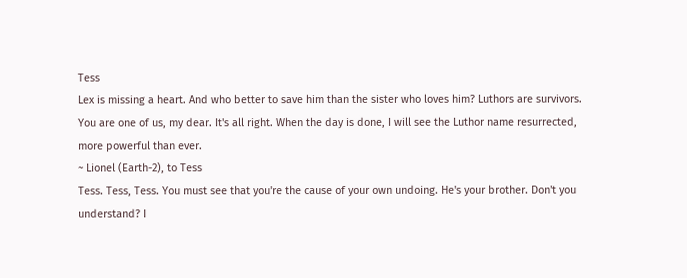Tess
Lex is missing a heart. And who better to save him than the sister who loves him? Luthors are survivors. You are one of us, my dear. It's all right. When the day is done, I will see the Luthor name resurrected, more powerful than ever.
~ Lionel (Earth-2), to Tess
Tess. Tess, Tess. You must see that you're the cause of your own undoing. He's your brother. Don't you understand? I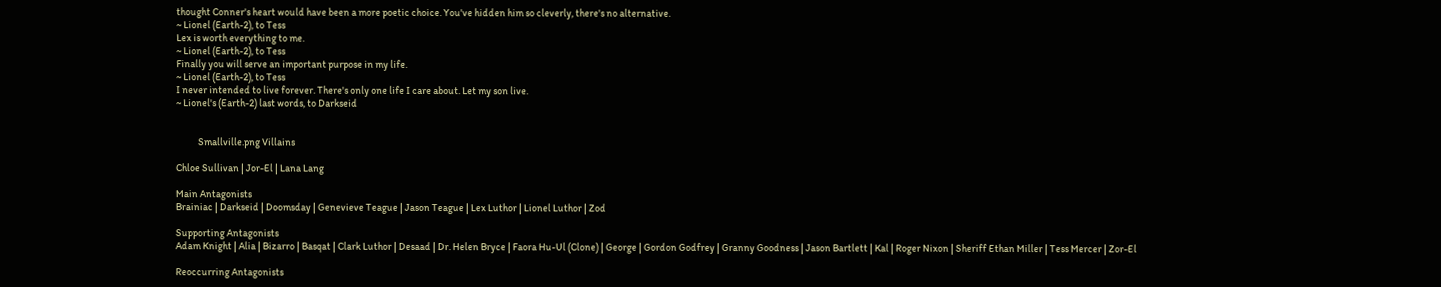thought Conner's heart would have been a more poetic choice. You've hidden him so cleverly, there's no alternative.
~ Lionel (Earth-2), to Tess
Lex is worth everything to me.
~ Lionel (Earth-2), to Tess
Finally you will serve an important purpose in my life.
~ Lionel (Earth-2), to Tess
I never intended to live forever. There's only one life I care about. Let my son live.
~ Lionel's (Earth-2) last words, to Darkseid


           Smallville.png Villains

Chloe Sullivan | Jor-El | Lana Lang

Main Antagonists
Brainiac | Darkseid | Doomsday | Genevieve Teague | Jason Teague | Lex Luthor | Lionel Luthor | Zod

Supporting Antagonists
Adam Knight | Alia | Bizarro | Basqat | Clark Luthor | Desaad | Dr. Helen Bryce | Faora Hu-Ul (Clone) | George | Gordon Godfrey | Granny Goodness | Jason Bartlett | Kal | Roger Nixon | Sheriff Ethan Miller | Tess Mercer | Zor-El

Reoccurring Antagonists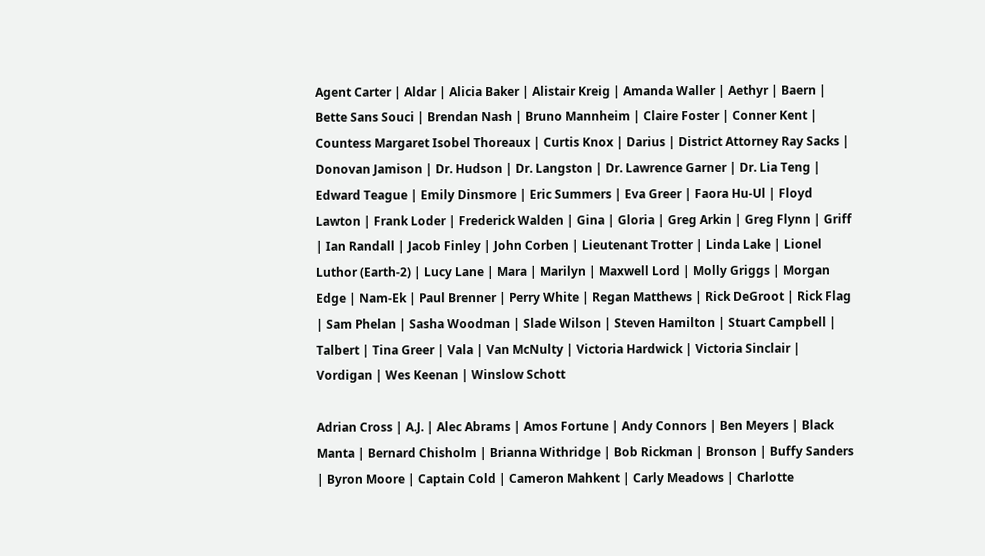Agent Carter | Aldar | Alicia Baker | Alistair Kreig | Amanda Waller | Aethyr | Baern | Bette Sans Souci | Brendan Nash | Bruno Mannheim | Claire Foster | Conner Kent | Countess Margaret Isobel Thoreaux | Curtis Knox | Darius | District Attorney Ray Sacks | Donovan Jamison | Dr. Hudson | Dr. Langston | Dr. Lawrence Garner | Dr. Lia Teng | Edward Teague | Emily Dinsmore | Eric Summers | Eva Greer | Faora Hu-Ul | Floyd Lawton | Frank Loder | Frederick Walden | Gina | Gloria | Greg Arkin | Greg Flynn | Griff | Ian Randall | Jacob Finley | John Corben | Lieutenant Trotter | Linda Lake | Lionel Luthor (Earth-2) | Lucy Lane | Mara | Marilyn | Maxwell Lord | Molly Griggs | Morgan Edge | Nam-Ek | Paul Brenner | Perry White | Regan Matthews | Rick DeGroot | Rick Flag | Sam Phelan | Sasha Woodman | Slade Wilson | Steven Hamilton | Stuart Campbell | Talbert | Tina Greer | Vala | Van McNulty | Victoria Hardwick | Victoria Sinclair | Vordigan | Wes Keenan | Winslow Schott

Adrian Cross | A.J. | Alec Abrams | Amos Fortune | Andy Connors | Ben Meyers | Black Manta | Bernard Chisholm | Brianna Withridge | Bob Rickman | Bronson | Buffy Sanders | Byron Moore | Captain Cold | Cameron Mahkent | Carly Meadows | Charlotte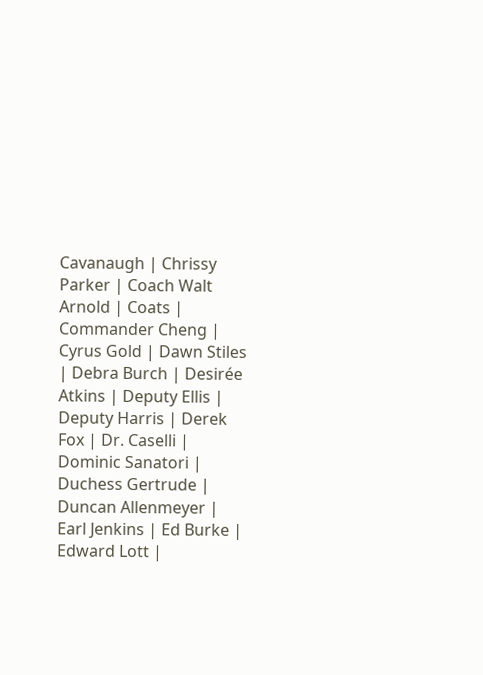Cavanaugh | Chrissy Parker | Coach Walt Arnold | Coats | Commander Cheng | Cyrus Gold | Dawn Stiles | Debra Burch | Desirée Atkins | Deputy Ellis | Deputy Harris | Derek Fox | Dr. Caselli | Dominic Sanatori | Duchess Gertrude | Duncan Allenmeyer | Earl Jenkins | Ed Burke | Edward Lott |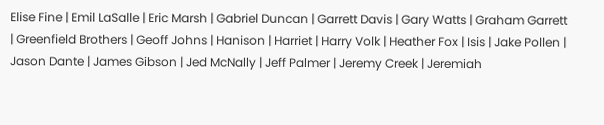Elise Fine | Emil LaSalle | Eric Marsh | Gabriel Duncan | Garrett Davis | Gary Watts | Graham Garrett | Greenfield Brothers | Geoff Johns | Hanison | Harriet | Harry Volk | Heather Fox | Isis | Jake Pollen | Jason Dante | James Gibson | Jed McNally | Jeff Palmer | Jeremy Creek | Jeremiah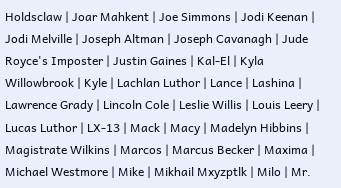Holdsclaw | Joar Mahkent | Joe Simmons | Jodi Keenan | Jodi Melville | Joseph Altman | Joseph Cavanagh | Jude Royce's Imposter | Justin Gaines | Kal-El | Kyla Willowbrook | Kyle | Lachlan Luthor | Lance | Lashina | Lawrence Grady | Lincoln Cole | Leslie Willis | Louis Leery | Lucas Luthor | LX-13 | Mack | Macy | Madelyn Hibbins | Magistrate Wilkins | Marcos | Marcus Becker | Maxima | Michael Westmore | Mike | Mikhail Mxyzptlk | Milo | Mr.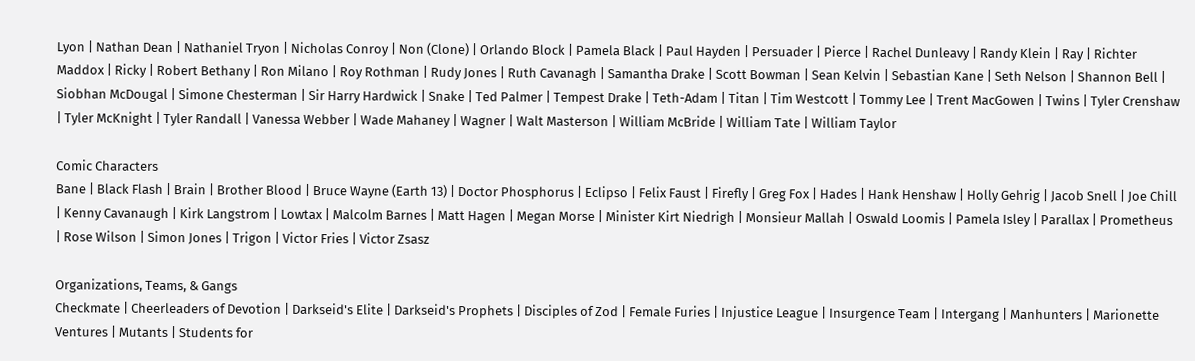Lyon | Nathan Dean | Nathaniel Tryon | Nicholas Conroy | Non (Clone) | Orlando Block | Pamela Black | Paul Hayden | Persuader | Pierce | Rachel Dunleavy | Randy Klein | Ray | Richter Maddox | Ricky | Robert Bethany | Ron Milano | Roy Rothman | Rudy Jones | Ruth Cavanagh | Samantha Drake | Scott Bowman | Sean Kelvin | Sebastian Kane | Seth Nelson | Shannon Bell | Siobhan McDougal | Simone Chesterman | Sir Harry Hardwick | Snake | Ted Palmer | Tempest Drake | Teth-Adam | Titan | Tim Westcott | Tommy Lee | Trent MacGowen | Twins | Tyler Crenshaw | Tyler McKnight | Tyler Randall | Vanessa Webber | Wade Mahaney | Wagner | Walt Masterson | William McBride | William Tate | William Taylor

Comic Characters
Bane | Black Flash | Brain | Brother Blood | Bruce Wayne (Earth 13) | Doctor Phosphorus | Eclipso | Felix Faust | Firefly | Greg Fox | Hades | Hank Henshaw | Holly Gehrig | Jacob Snell | Joe Chill | Kenny Cavanaugh | Kirk Langstrom | Lowtax | Malcolm Barnes | Matt Hagen | Megan Morse | Minister Kirt Niedrigh | Monsieur Mallah | Oswald Loomis | Pamela Isley | Parallax | Prometheus | Rose Wilson | Simon Jones | Trigon | Victor Fries | Victor Zsasz

Organizations, Teams, & Gangs
Checkmate | Cheerleaders of Devotion | Darkseid's Elite | Darkseid's Prophets | Disciples of Zod | Female Furies | Injustice League | Insurgence Team | Intergang | Manhunters | Marionette Ventures | Mutants | Students for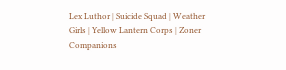Lex Luthor | Suicide Squad | Weather Girls | Yellow Lantern Corps | Zoner Companions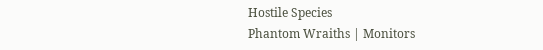Hostile Species
Phantom Wraiths | Monitors